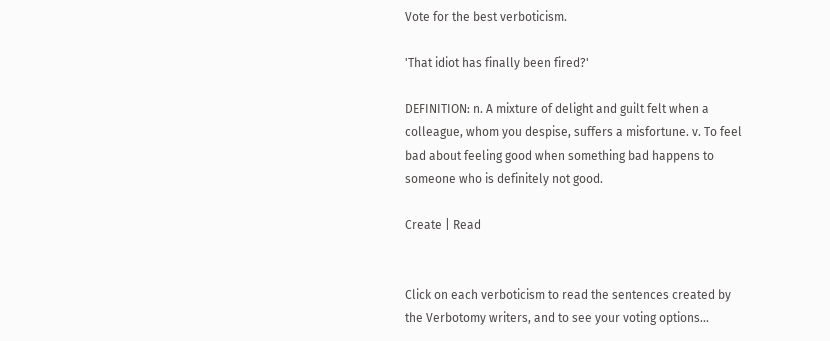Vote for the best verboticism.

'That idiot has finally been fired?'

DEFINITION: n. A mixture of delight and guilt felt when a colleague, whom you despise, suffers a misfortune. v. To feel bad about feeling good when something bad happens to someone who is definitely not good.

Create | Read


Click on each verboticism to read the sentences created by the Verbotomy writers, and to see your voting options...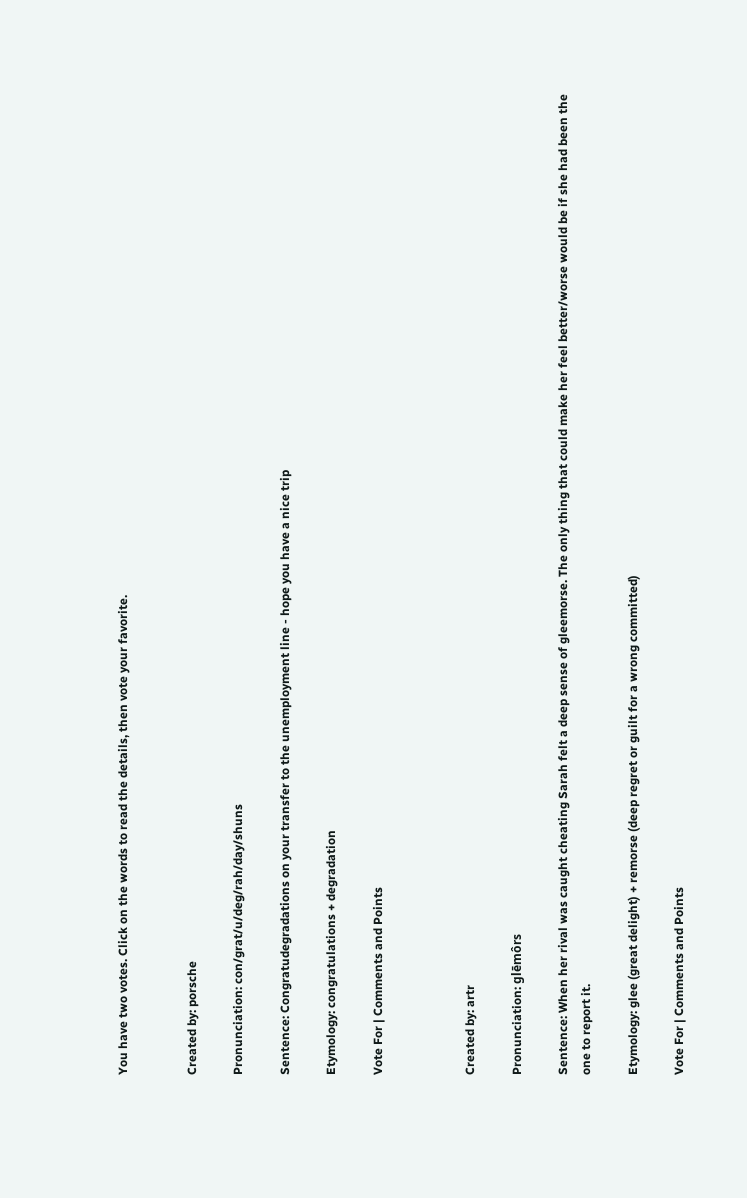You have two votes. Click on the words to read the details, then vote your favorite.


Created by: porsche

Pronunciation: con/grat/u/deg/rah/day/shuns

Sentence: Congratudegradations on your transfer to the unemployment line - hope you have a nice trip

Etymology: congratulations + degradation

Vote For | Comments and Points



Created by: artr

Pronunciation: glēmôrs

Sentence: When her rival was caught cheating Sarah felt a deep sense of gleemorse. The only thing that could make her feel better/worse would be if she had been the one to report it.

Etymology: glee (great delight) + remorse (deep regret or guilt for a wrong committed)

Vote For | Comments and Points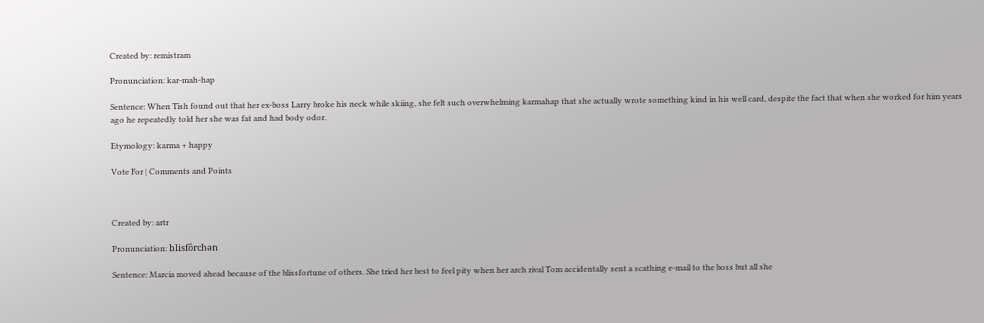Created by: remistram

Pronunciation: kar-mah-hap

Sentence: When Tish found out that her ex-boss Larry broke his neck while skiing, she felt such overwhelming karmahap that she actually wrote something kind in his well card, despite the fact that when she worked for him years ago he repeatedly told her she was fat and had body odor.

Etymology: karma + happy

Vote For | Comments and Points



Created by: artr

Pronunciation: blisfôrchən

Sentence: Marcia moved ahead because of the blissfortune of others. She tried her best to feel pity when her arch rival Tom accidentally sent a scathing e-mail to the boss but all she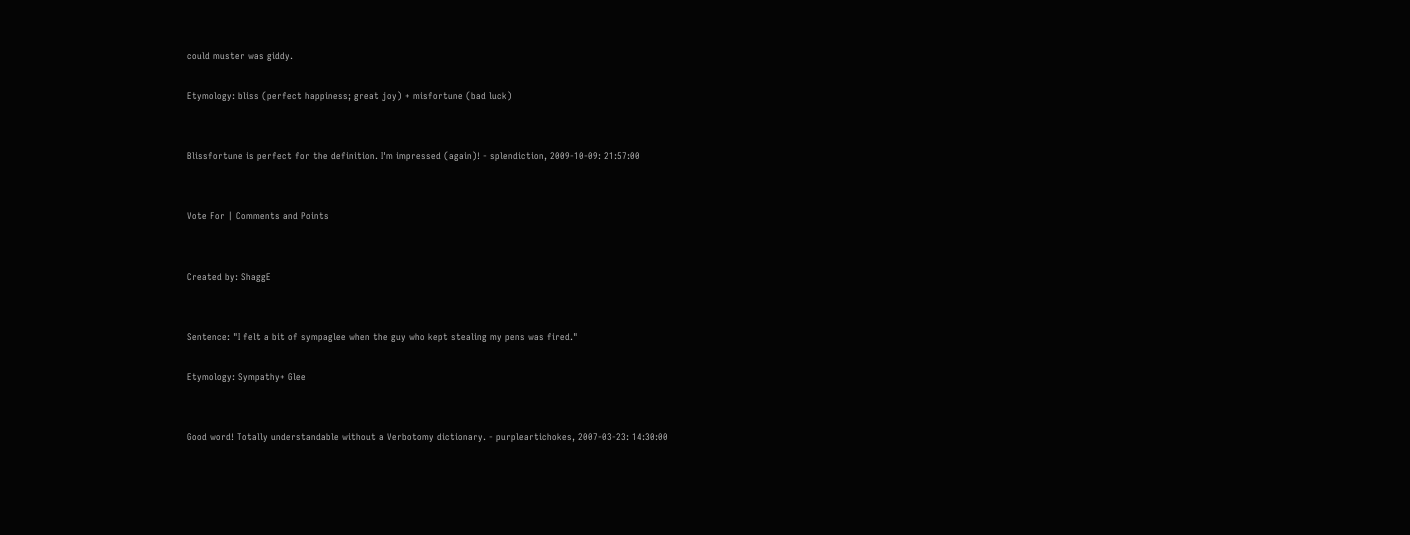could muster was giddy.

Etymology: bliss (perfect happiness; great joy) + misfortune (bad luck)


Blissfortune is perfect for the definition. I'm impressed (again)! - splendiction, 2009-10-09: 21:57:00


Vote For | Comments and Points


Created by: ShaggE


Sentence: "I felt a bit of sympaglee when the guy who kept stealing my pens was fired."

Etymology: Sympathy+ Glee


Good word! Totally understandable without a Verbotomy dictionary. - purpleartichokes, 2007-03-23: 14:30:00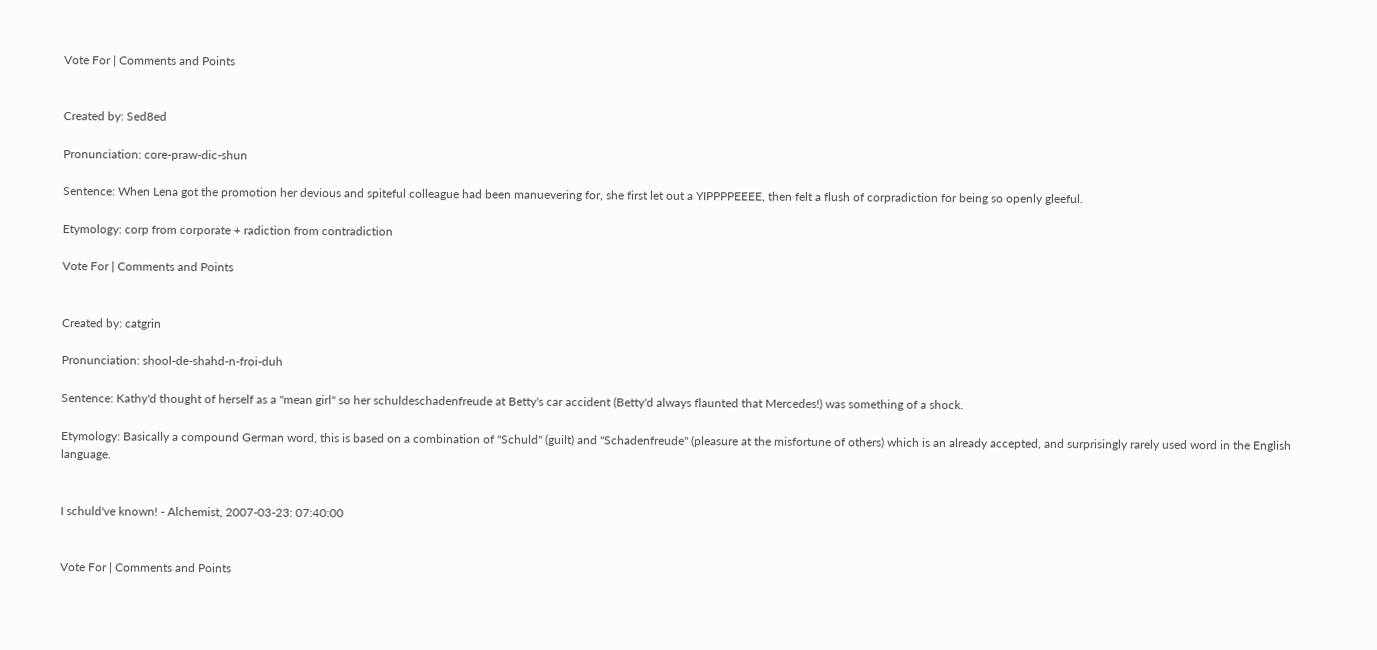Vote For | Comments and Points


Created by: Sed8ed

Pronunciation: core-praw-dic-shun

Sentence: When Lena got the promotion her devious and spiteful colleague had been manuevering for, she first let out a YIPPPPEEEE, then felt a flush of corpradiction for being so openly gleeful.

Etymology: corp from corporate + radiction from contradiction

Vote For | Comments and Points


Created by: catgrin

Pronunciation: shool-de-shahd-n-froi-duh

Sentence: Kathy'd thought of herself as a "mean girl" so her schuldeschadenfreude at Betty's car accident (Betty'd always flaunted that Mercedes!) was something of a shock.

Etymology: Basically a compound German word, this is based on a combination of "Schuld" (guilt) and "Schadenfreude" (pleasure at the misfortune of others) which is an already accepted, and surprisingly rarely used word in the English language.


I schuld've known! - Alchemist, 2007-03-23: 07:40:00


Vote For | Comments and Points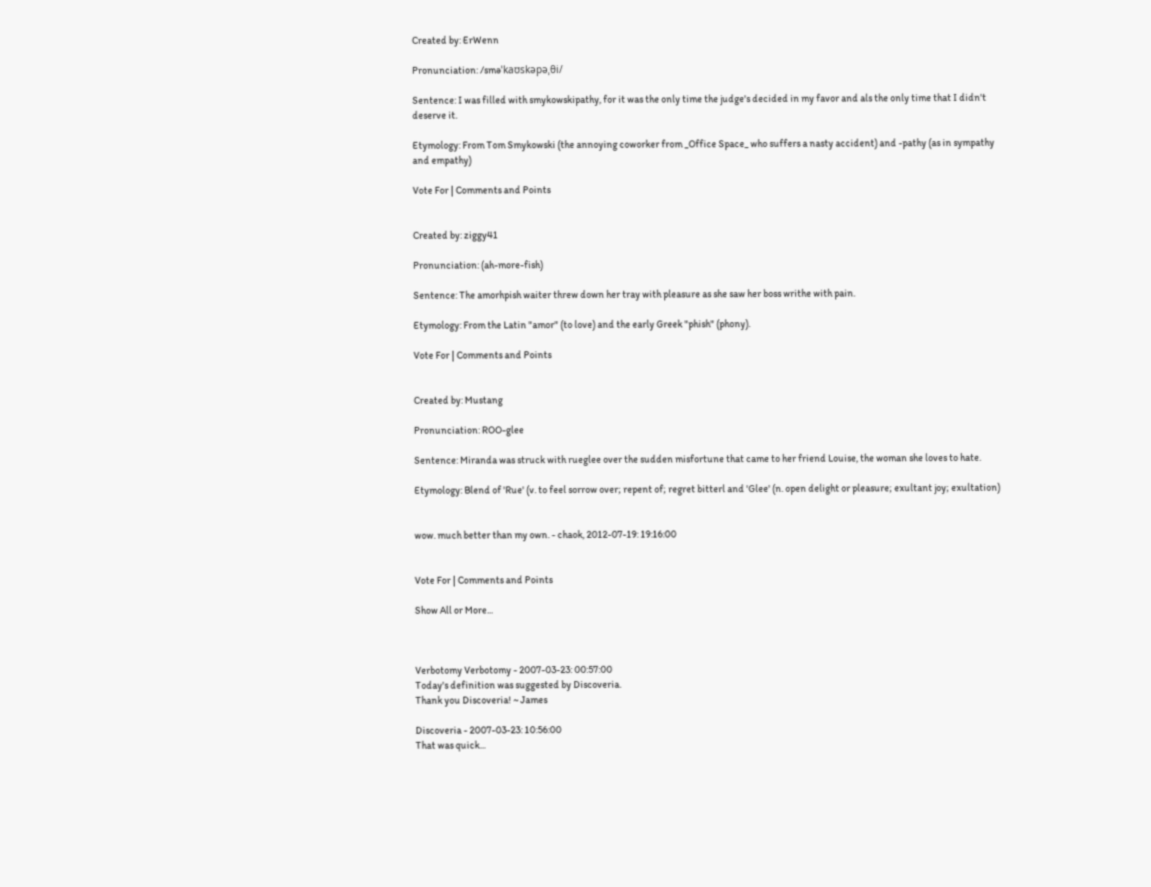Created by: ErWenn

Pronunciation: /sməˈkaʊskəpəˌθi/

Sentence: I was filled with smykowskipathy, for it was the only time the judge's decided in my favor and als the only time that I didn't deserve it.

Etymology: From Tom Smykowski (the annoying coworker from _Office Space_ who suffers a nasty accident) and -pathy (as in sympathy and empathy)

Vote For | Comments and Points


Created by: ziggy41

Pronunciation: (ah-more-fish)

Sentence: The amorhpish waiter threw down her tray with pleasure as she saw her boss writhe with pain.

Etymology: From the Latin "amor" (to love) and the early Greek "phish" (phony).

Vote For | Comments and Points


Created by: Mustang

Pronunciation: ROO-glee

Sentence: Miranda was struck with rueglee over the sudden misfortune that came to her friend Louise, the woman she loves to hate.

Etymology: Blend of 'Rue' (v. to feel sorrow over; repent of; regret bitterl and 'Glee' (n. open delight or pleasure; exultant joy; exultation)


wow. much better than my own. - chaok, 2012-07-19: 19:16:00


Vote For | Comments and Points

Show All or More...



Verbotomy Verbotomy - 2007-03-23: 00:57:00
Today's definition was suggested by Discoveria.
Thank you Discoveria! ~ James

Discoveria - 2007-03-23: 10:56:00
That was quick...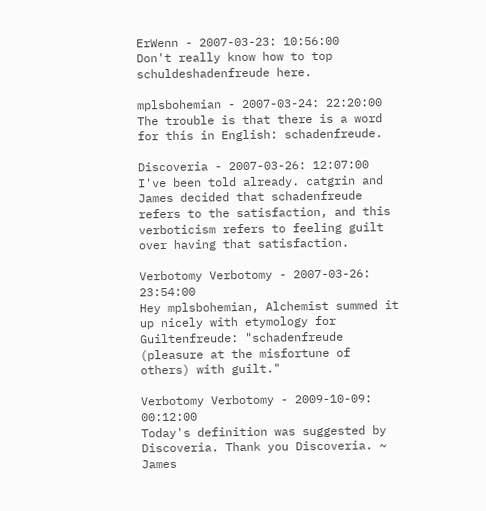ErWenn - 2007-03-23: 10:56:00
Don't really know how to top schuldeshadenfreude here.

mplsbohemian - 2007-03-24: 22:20:00
The trouble is that there is a word for this in English: schadenfreude.

Discoveria - 2007-03-26: 12:07:00
I've been told already. catgrin and James decided that schadenfreude refers to the satisfaction, and this verboticism refers to feeling guilt over having that satisfaction.

Verbotomy Verbotomy - 2007-03-26: 23:54:00
Hey mplsbohemian, Alchemist summed it up nicely with etymology for Guiltenfreude: "schadenfreude (pleasure at the misfortune of others) with guilt."

Verbotomy Verbotomy - 2009-10-09: 00:12:00
Today's definition was suggested by Discoveria. Thank you Discoveria. ~ James